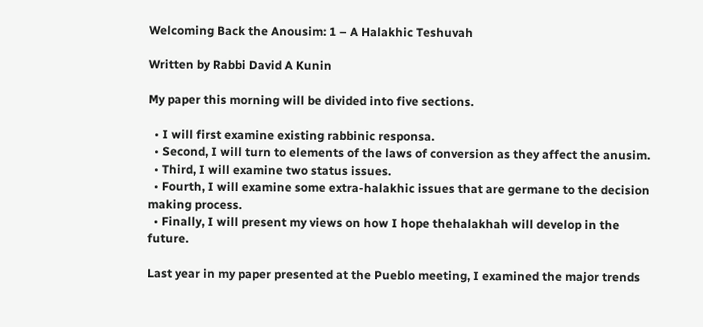Welcoming Back the Anousim: 1 – A Halakhic Teshuvah

Written by Rabbi David A Kunin

My paper this morning will be divided into five sections.

  • I will first examine existing rabbinic responsa.
  • Second, I will turn to elements of the laws of conversion as they affect the anusim.
  • Third, I will examine two status issues.
  • Fourth, I will examine some extra-halakhic issues that are germane to the decision making process.
  • Finally, I will present my views on how I hope thehalakhah will develop in the future.

Last year in my paper presented at the Pueblo meeting, I examined the major trends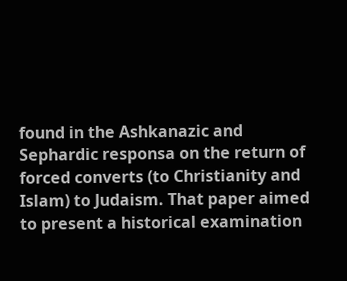found in the Ashkanazic and Sephardic responsa on the return of forced converts (to Christianity and Islam) to Judaism. That paper aimed to present a historical examination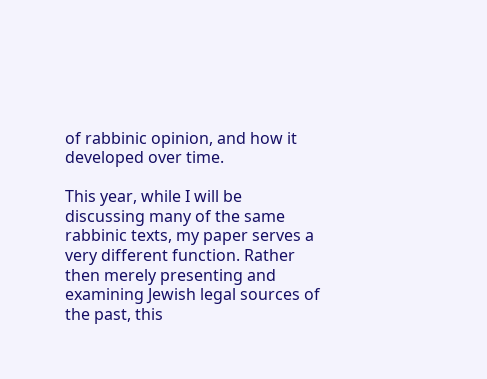of rabbinic opinion, and how it developed over time.

This year, while I will be discussing many of the same rabbinic texts, my paper serves a very different function. Rather then merely presenting and examining Jewish legal sources of the past, this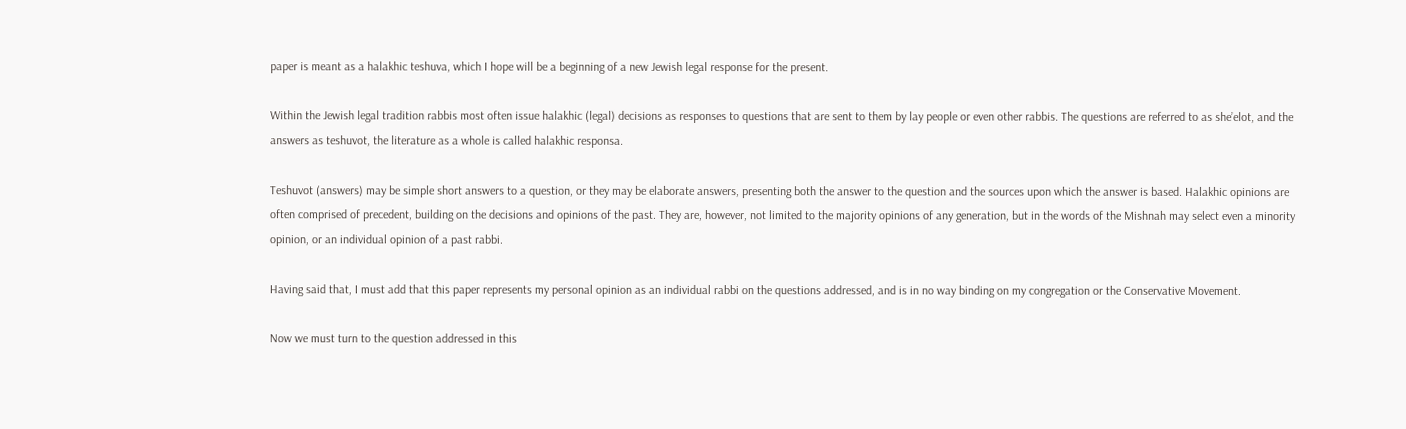paper is meant as a halakhic teshuva, which I hope will be a beginning of a new Jewish legal response for the present.

Within the Jewish legal tradition rabbis most often issue halakhic (legal) decisions as responses to questions that are sent to them by lay people or even other rabbis. The questions are referred to as she’elot, and the answers as teshuvot, the literature as a whole is called halakhic responsa.

Teshuvot (answers) may be simple short answers to a question, or they may be elaborate answers, presenting both the answer to the question and the sources upon which the answer is based. Halakhic opinions are often comprised of precedent, building on the decisions and opinions of the past. They are, however, not limited to the majority opinions of any generation, but in the words of the Mishnah may select even a minority opinion, or an individual opinion of a past rabbi.

Having said that, I must add that this paper represents my personal opinion as an individual rabbi on the questions addressed, and is in no way binding on my congregation or the Conservative Movement.

Now we must turn to the question addressed in this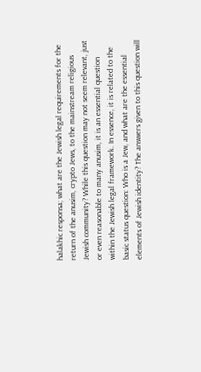halakhic responsa; what are the Jewish legal requirements for the return of the anusim, crypto Jews, to the mainstream religious Jewish community? While this question may not seem relevant, just or even reasonable to many anusim, it is an essential question within the Jewish legal framework. In essence, it is related to the basic status question: Who is a Jew, and what are the essential elements of Jewish identity? The answers given to this question will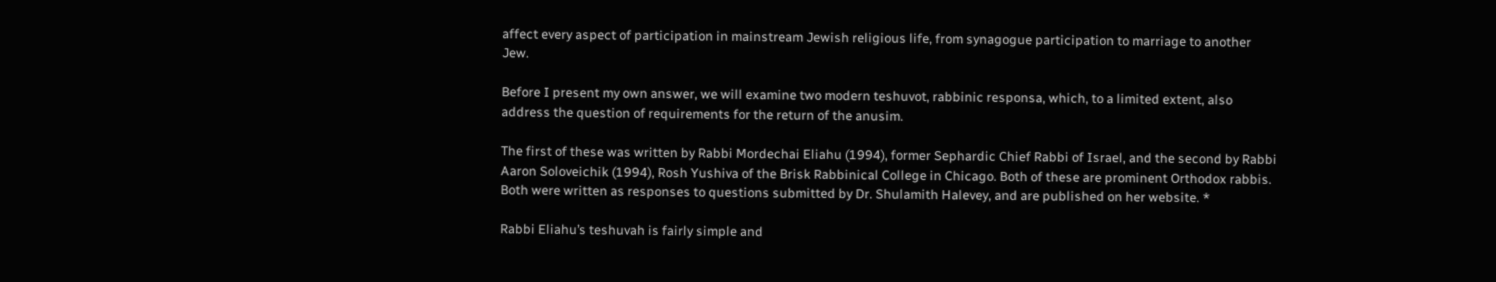affect every aspect of participation in mainstream Jewish religious life, from synagogue participation to marriage to another Jew.

Before I present my own answer, we will examine two modern teshuvot, rabbinic responsa, which, to a limited extent, also address the question of requirements for the return of the anusim.

The first of these was written by Rabbi Mordechai Eliahu (1994), former Sephardic Chief Rabbi of Israel, and the second by Rabbi Aaron Soloveichik (1994), Rosh Yushiva of the Brisk Rabbinical College in Chicago. Both of these are prominent Orthodox rabbis. Both were written as responses to questions submitted by Dr. Shulamith Halevey, and are published on her website. *

Rabbi Eliahu’s teshuvah is fairly simple and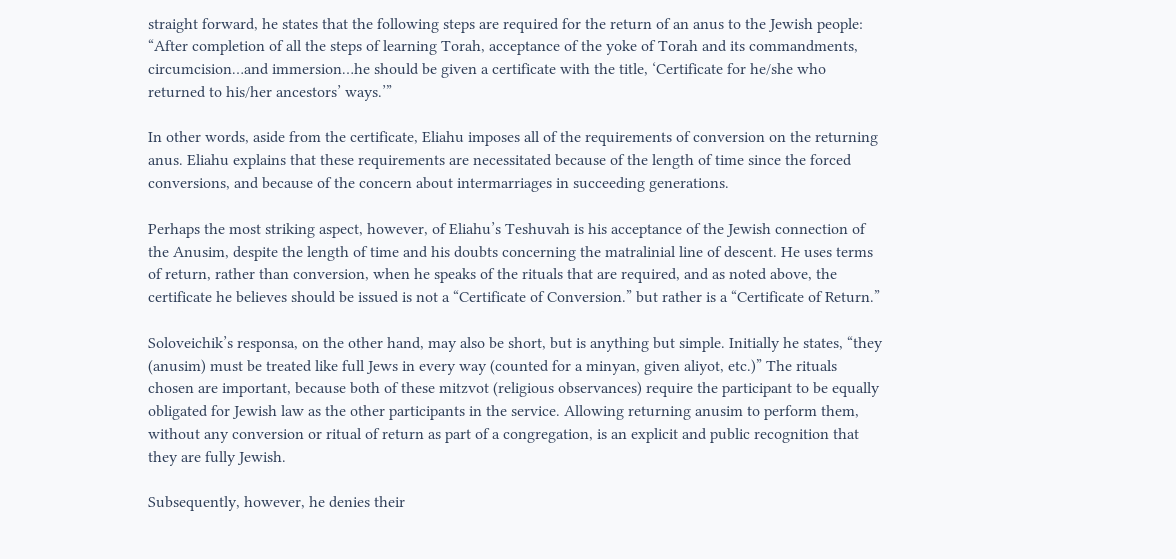straight forward, he states that the following steps are required for the return of an anus to the Jewish people: “After completion of all the steps of learning Torah, acceptance of the yoke of Torah and its commandments, circumcision…and immersion…he should be given a certificate with the title, ‘Certificate for he/she who returned to his/her ancestors’ ways.’”

In other words, aside from the certificate, Eliahu imposes all of the requirements of conversion on the returning anus. Eliahu explains that these requirements are necessitated because of the length of time since the forced conversions, and because of the concern about intermarriages in succeeding generations.

Perhaps the most striking aspect, however, of Eliahu’s Teshuvah is his acceptance of the Jewish connection of the Anusim, despite the length of time and his doubts concerning the matralinial line of descent. He uses terms of return, rather than conversion, when he speaks of the rituals that are required, and as noted above, the certificate he believes should be issued is not a “Certificate of Conversion.” but rather is a “Certificate of Return.”

Soloveichik’s responsa, on the other hand, may also be short, but is anything but simple. Initially he states, “they (anusim) must be treated like full Jews in every way (counted for a minyan, given aliyot, etc.)” The rituals chosen are important, because both of these mitzvot (religious observances) require the participant to be equally obligated for Jewish law as the other participants in the service. Allowing returning anusim to perform them, without any conversion or ritual of return as part of a congregation, is an explicit and public recognition that they are fully Jewish.

Subsequently, however, he denies their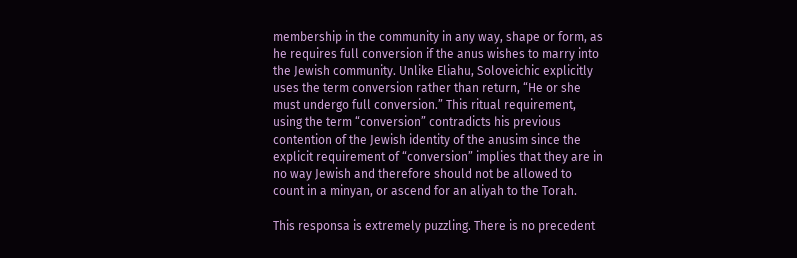membership in the community in any way, shape or form, as he requires full conversion if the anus wishes to marry into the Jewish community. Unlike Eliahu, Soloveichic explicitly uses the term conversion rather than return, “He or she must undergo full conversion.” This ritual requirement, using the term “conversion” contradicts his previous contention of the Jewish identity of the anusim since the explicit requirement of “conversion” implies that they are in no way Jewish and therefore should not be allowed to count in a minyan, or ascend for an aliyah to the Torah.

This responsa is extremely puzzling. There is no precedent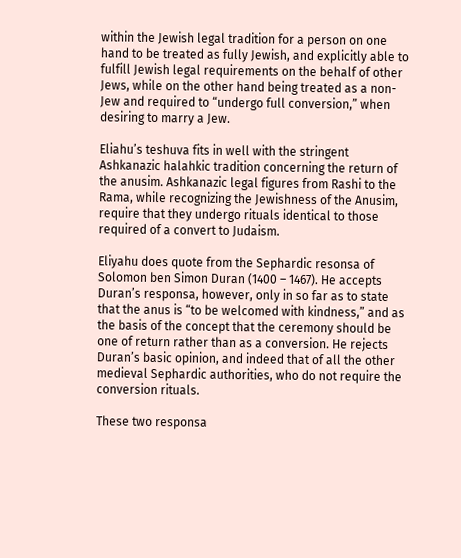within the Jewish legal tradition for a person on one hand to be treated as fully Jewish, and explicitly able to fulfill Jewish legal requirements on the behalf of other Jews, while on the other hand being treated as a non-Jew and required to “undergo full conversion,” when desiring to marry a Jew.

Eliahu’s teshuva fits in well with the stringent Ashkanazic halahkic tradition concerning the return of the anusim. Ashkanazic legal figures from Rashi to the Rama, while recognizing the Jewishness of the Anusim, require that they undergo rituals identical to those required of a convert to Judaism.

Eliyahu does quote from the Sephardic resonsa of Solomon ben Simon Duran (1400 – 1467). He accepts Duran’s responsa, however, only in so far as to state that the anus is “to be welcomed with kindness,” and as the basis of the concept that the ceremony should be one of return rather than as a conversion. He rejects Duran’s basic opinion, and indeed that of all the other medieval Sephardic authorities, who do not require the conversion rituals.

These two responsa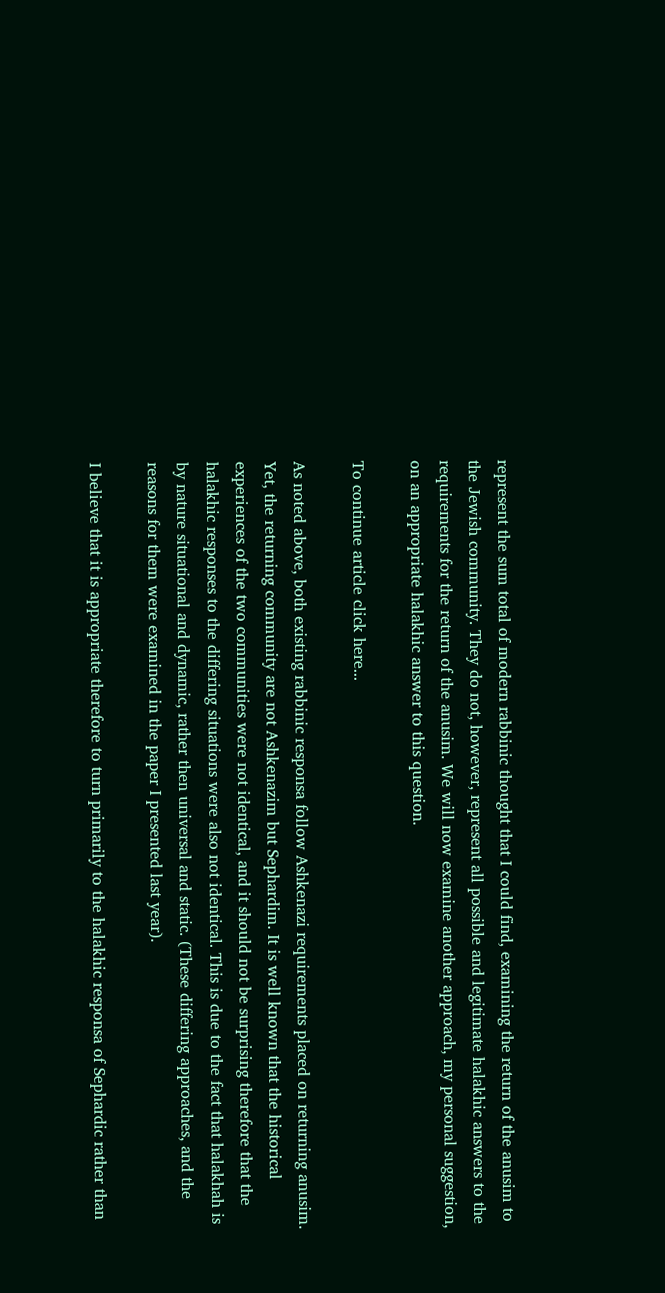represent the sum total of modern rabbinic thought that I could find, examining the return of the anusim to the Jewish community. They do not, however, represent all possible and legitimate halakhic answers to the requirements for the return of the anusim. We will now examine another approach, my personal suggestion, on an appropriate halakhic answer to this question.

To continue article click here...

As noted above, both existing rabbinic responsa follow Ashkenazi requirements placed on returning anusim. Yet, the returning community are not Ashkenazim but Sephardim. It is well known that the historical experiences of the two communities were not identical, and it should not be surprising therefore that the halakhic responses to the differing situations were also not identical. This is due to the fact that halakhah is by nature situational and dynamic, rather then universal and static. (These differing approaches, and the reasons for them were examined in the paper I presented last year).

I believe that it is appropriate therefore to turn primarily to the halakhic responsa of Sephardic rather than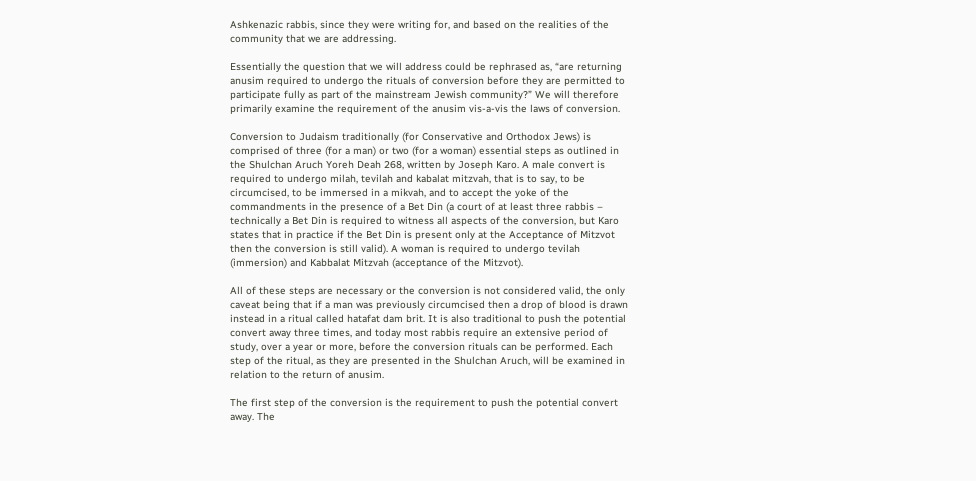Ashkenazic rabbis, since they were writing for, and based on the realities of the community that we are addressing.

Essentially the question that we will address could be rephrased as, “are returning anusim required to undergo the rituals of conversion before they are permitted to participate fully as part of the mainstream Jewish community?” We will therefore primarily examine the requirement of the anusim vis-a-vis the laws of conversion.

Conversion to Judaism traditionally (for Conservative and Orthodox Jews) is comprised of three (for a man) or two (for a woman) essential steps as outlined in the Shulchan Aruch Yoreh Deah 268, written by Joseph Karo. A male convert is required to undergo milah, tevilah and kabalat mitzvah, that is to say, to be circumcised, to be immersed in a mikvah, and to accept the yoke of the commandments in the presence of a Bet Din (a court of at least three rabbis – technically a Bet Din is required to witness all aspects of the conversion, but Karo states that in practice if the Bet Din is present only at the Acceptance of Mitzvot then the conversion is still valid). A woman is required to undergo tevilah (immersion) and Kabbalat Mitzvah (acceptance of the Mitzvot).

All of these steps are necessary or the conversion is not considered valid, the only caveat being that if a man was previously circumcised then a drop of blood is drawn instead in a ritual called hatafat dam brit. It is also traditional to push the potential convert away three times, and today most rabbis require an extensive period of study, over a year or more, before the conversion rituals can be performed. Each step of the ritual, as they are presented in the Shulchan Aruch, will be examined in relation to the return of anusim.

The first step of the conversion is the requirement to push the potential convert away. The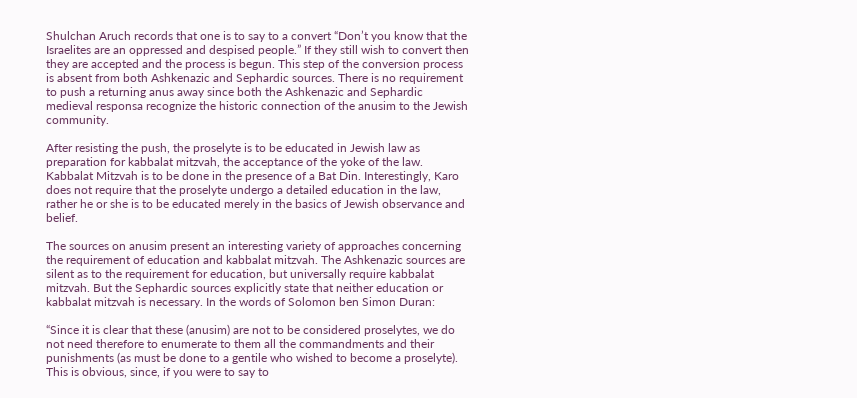Shulchan Aruch records that one is to say to a convert “Don’t you know that the Israelites are an oppressed and despised people.” If they still wish to convert then they are accepted and the process is begun. This step of the conversion process is absent from both Ashkenazic and Sephardic sources. There is no requirement to push a returning anus away since both the Ashkenazic and Sephardic medieval responsa recognize the historic connection of the anusim to the Jewish community.

After resisting the push, the proselyte is to be educated in Jewish law as preparation for kabbalat mitzvah, the acceptance of the yoke of the law. Kabbalat Mitzvah is to be done in the presence of a Bat Din. Interestingly, Karo does not require that the proselyte undergo a detailed education in the law, rather he or she is to be educated merely in the basics of Jewish observance and belief.

The sources on anusim present an interesting variety of approaches concerning the requirement of education and kabbalat mitzvah. The Ashkenazic sources are silent as to the requirement for education, but universally require kabbalat mitzvah. But the Sephardic sources explicitly state that neither education or kabbalat mitzvah is necessary. In the words of Solomon ben Simon Duran:

“Since it is clear that these (anusim) are not to be considered proselytes, we do not need therefore to enumerate to them all the commandments and their punishments (as must be done to a gentile who wished to become a proselyte). This is obvious, since, if you were to say to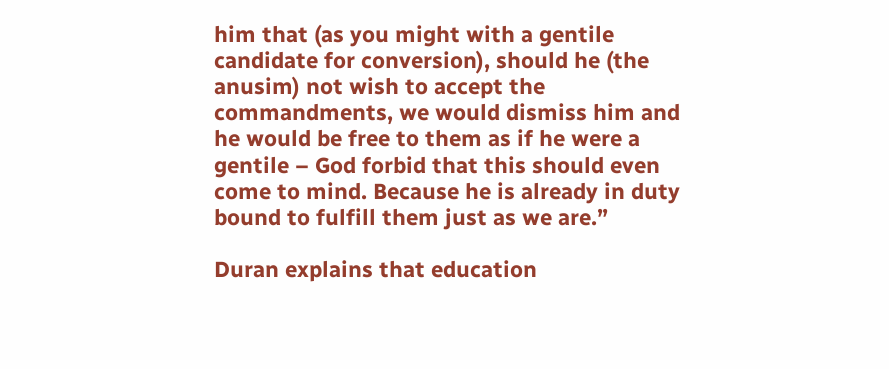him that (as you might with a gentile candidate for conversion), should he (the anusim) not wish to accept the commandments, we would dismiss him and he would be free to them as if he were a gentile – God forbid that this should even come to mind. Because he is already in duty bound to fulfill them just as we are.”

Duran explains that education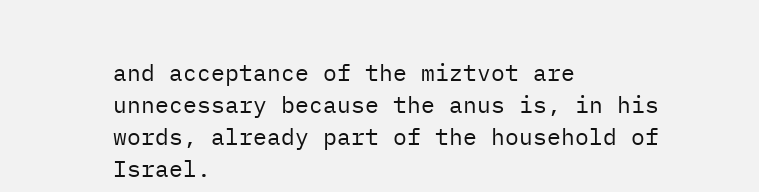and acceptance of the miztvot are unnecessary because the anus is, in his words, already part of the household of Israel.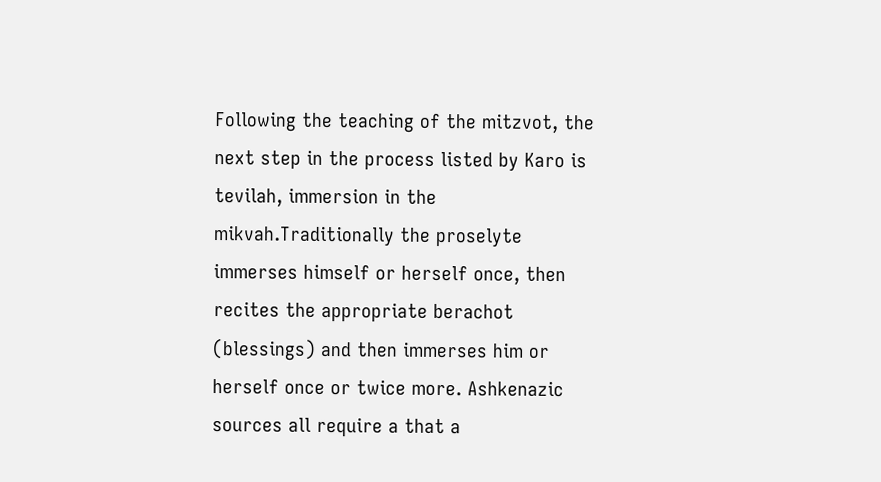Following the teaching of the mitzvot, the next step in the process listed by Karo is tevilah, immersion in the mikvah.Traditionally the proselyte immerses himself or herself once, then recites the appropriate berachot (blessings) and then immerses him or herself once or twice more. Ashkenazic sources all require a that a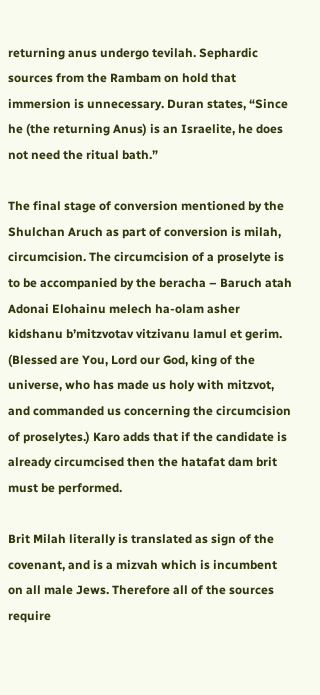returning anus undergo tevilah. Sephardic sources from the Rambam on hold that immersion is unnecessary. Duran states, “Since he (the returning Anus) is an Israelite, he does not need the ritual bath.”

The final stage of conversion mentioned by the Shulchan Aruch as part of conversion is milah, circumcision. The circumcision of a proselyte is to be accompanied by the beracha – Baruch atah Adonai Elohainu melech ha-olam asher kidshanu b’mitzvotav vitzivanu lamul et gerim. (Blessed are You, Lord our God, king of the universe, who has made us holy with mitzvot, and commanded us concerning the circumcision of proselytes.) Karo adds that if the candidate is already circumcised then the hatafat dam brit must be performed.

Brit Milah literally is translated as sign of the covenant, and is a mizvah which is incumbent on all male Jews. Therefore all of the sources require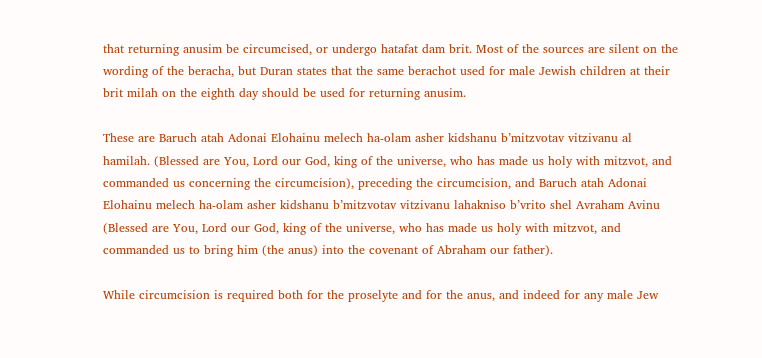that returning anusim be circumcised, or undergo hatafat dam brit. Most of the sources are silent on the wording of the beracha, but Duran states that the same berachot used for male Jewish children at their brit milah on the eighth day should be used for returning anusim.

These are Baruch atah Adonai Elohainu melech ha-olam asher kidshanu b’mitzvotav vitzivanu al hamilah. (Blessed are You, Lord our God, king of the universe, who has made us holy with mitzvot, and commanded us concerning the circumcision), preceding the circumcision, and Baruch atah Adonai Elohainu melech ha-olam asher kidshanu b’mitzvotav vitzivanu lahakniso b’vrito shel Avraham Avinu (Blessed are You, Lord our God, king of the universe, who has made us holy with mitzvot, and commanded us to bring him (the anus) into the covenant of Abraham our father).

While circumcision is required both for the proselyte and for the anus, and indeed for any male Jew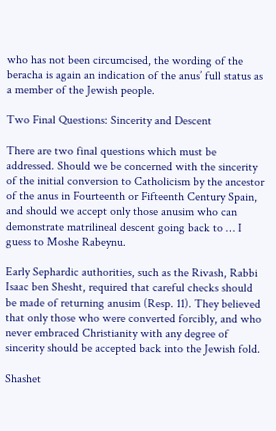who has not been circumcised, the wording of the beracha is again an indication of the anus’ full status as a member of the Jewish people.

Two Final Questions: Sincerity and Descent

There are two final questions which must be addressed. Should we be concerned with the sincerity of the initial conversion to Catholicism by the ancestor of the anus in Fourteenth or Fifteenth Century Spain, and should we accept only those anusim who can demonstrate matrilineal descent going back to … I guess to Moshe Rabeynu.

Early Sephardic authorities, such as the Rivash, Rabbi Isaac ben Shesht, required that careful checks should be made of returning anusim (Resp. 11). They believed that only those who were converted forcibly, and who never embraced Christianity with any degree of sincerity should be accepted back into the Jewish fold.

Shashet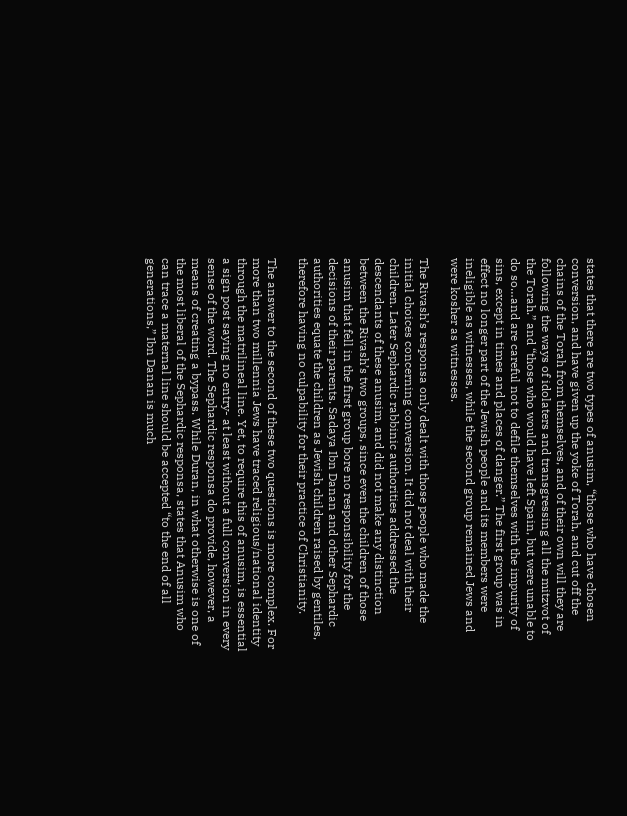states that there are two types of anusim, “those who have chosen conversion, and have given up the yoke of Torah, and cut off the chains of the Torah from themselves, and of their own will they are following the ways of idolaters and transgressing all the mitzvot of the Torah.” and “those who would have left Spain, but were unable to do so…and are careful not to defile themselves with the impurity of sins, except in times and places of danger.” The first group was in effect no longer part of the Jewish people and its members were ineligible as witnesses, while the second group remained Jews and were kosher as witnesses.

The Rivash’s responsa only dealt with those people who made the initial choices concerning conversion. It did not deal with their children. Later Sephardic rabbinic authorities addressed the descendants of these anusim, and did not make any distinction between the Rivash’s two groups, since even the children of those anusim that fell in the first group bore no responsibility for the decisions of their parents. Sadaya Ibn Danan and other Sephardic authorities equate the children as Jewish children raised by gentiles, therefore having no culpability for their practice of Christianity.

The answer to the second of these two questions is more complex. For more than two millennia Jews have traced religious/national identity through the matrilineal line. Yet, to require this of anusim, is essential a sign post saying no entry- at least without a full conversion in every sense of the word. The Sephardic responsa do provide, however, a means of creating a bypass. While Duran, in what otherwise is one of the most liberal of the Sephardic responsa, states that Anusim who can trace a maternal line should be accepted “to the end of all generations,” Ibn Danan is much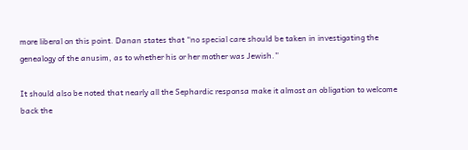more liberal on this point. Danan states that “no special care should be taken in investigating the genealogy of the anusim, as to whether his or her mother was Jewish.”

It should also be noted that nearly all the Sephardic responsa make it almost an obligation to welcome back the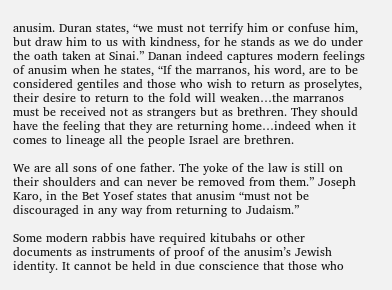anusim. Duran states, “we must not terrify him or confuse him, but draw him to us with kindness, for he stands as we do under the oath taken at Sinai.” Danan indeed captures modern feelings of anusim when he states, “If the marranos, his word, are to be considered gentiles and those who wish to return as proselytes, their desire to return to the fold will weaken…the marranos must be received not as strangers but as brethren. They should have the feeling that they are returning home…indeed when it comes to lineage all the people Israel are brethren.

We are all sons of one father. The yoke of the law is still on their shoulders and can never be removed from them.” Joseph Karo, in the Bet Yosef states that anusim “must not be discouraged in any way from returning to Judaism.”

Some modern rabbis have required kitubahs or other documents as instruments of proof of the anusim’s Jewish identity. It cannot be held in due conscience that those who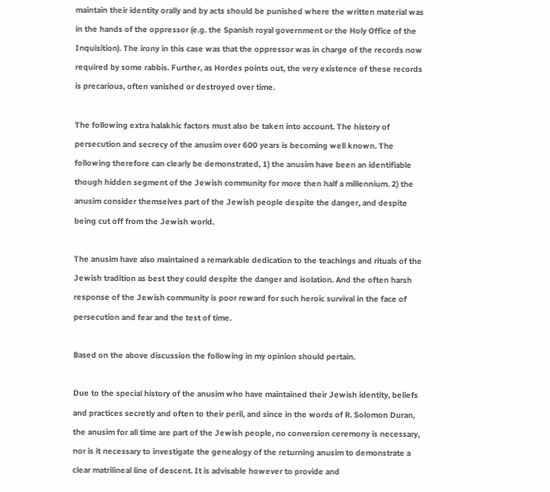maintain their identity orally and by acts should be punished where the written material was in the hands of the oppressor (e.g. the Spanish royal government or the Holy Office of the Inquisition). The irony in this case was that the oppressor was in charge of the records now required by some rabbis. Further, as Hordes points out, the very existence of these records is precarious, often vanished or destroyed over time.

The following extra halakhic factors must also be taken into account. The history of persecution and secrecy of the anusim over 600 years is becoming well known. The following therefore can clearly be demonstrated, 1) the anusim have been an identifiable though hidden segment of the Jewish community for more then half a millennium. 2) the anusim consider themselves part of the Jewish people despite the danger, and despite being cut off from the Jewish world.

The anusim have also maintained a remarkable dedication to the teachings and rituals of the Jewish tradition as best they could despite the danger and isolation. And the often harsh response of the Jewish community is poor reward for such heroic survival in the face of persecution and fear and the test of time.

Based on the above discussion the following in my opinion should pertain.

Due to the special history of the anusim who have maintained their Jewish identity, beliefs and practices secretly and often to their peril, and since in the words of R. Solomon Duran, the anusim for all time are part of the Jewish people, no conversion ceremony is necessary, nor is it necessary to investigate the genealogy of the returning anusim to demonstrate a clear matrilineal line of descent. It is advisable however to provide and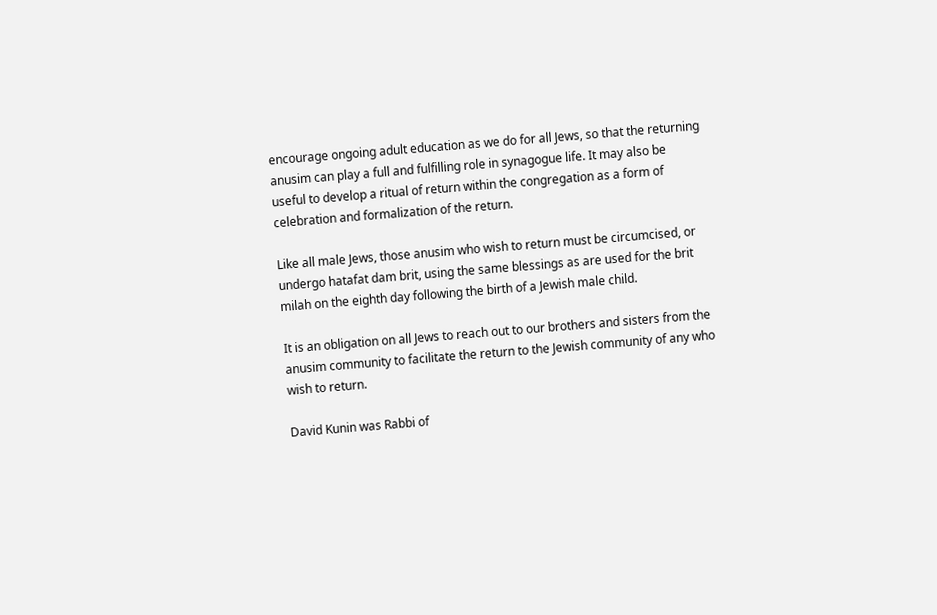encourage ongoing adult education as we do for all Jews, so that the returning anusim can play a full and fulfilling role in synagogue life. It may also be useful to develop a ritual of return within the congregation as a form of celebration and formalization of the return.

Like all male Jews, those anusim who wish to return must be circumcised, or undergo hatafat dam brit, using the same blessings as are used for the brit milah on the eighth day following the birth of a Jewish male child.

It is an obligation on all Jews to reach out to our brothers and sisters from the anusim community to facilitate the return to the Jewish community of any who wish to return.

David Kunin was Rabbi of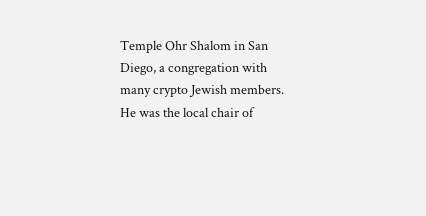Temple Ohr Shalom in San Diego, a congregation with many crypto Jewish members. He was the local chair of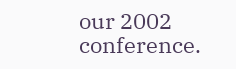our 2002 conference.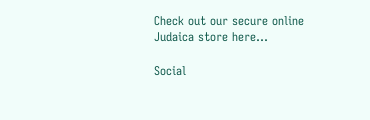Check out our secure online Judaica store here…

Social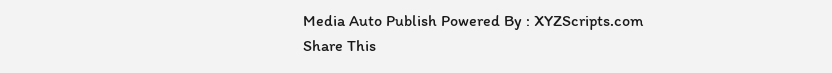Media Auto Publish Powered By : XYZScripts.com
Share This